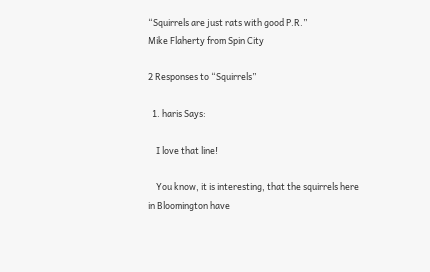“Squirrels are just rats with good P.R.”
Mike Flaherty from Spin City

2 Responses to “Squirrels”

  1. haris Says:

    I love that line!

    You know, it is interesting, that the squirrels here in Bloomington have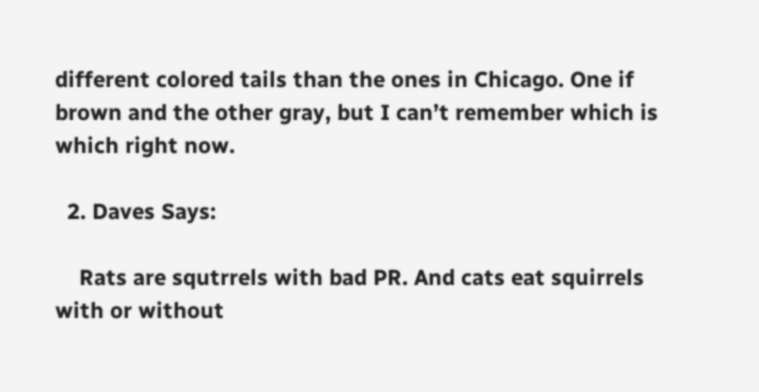different colored tails than the ones in Chicago. One if brown and the other gray, but I can’t remember which is which right now.

  2. Daves Says:

    Rats are squtrrels with bad PR. And cats eat squirrels with or without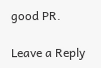good PR.

Leave a Reply